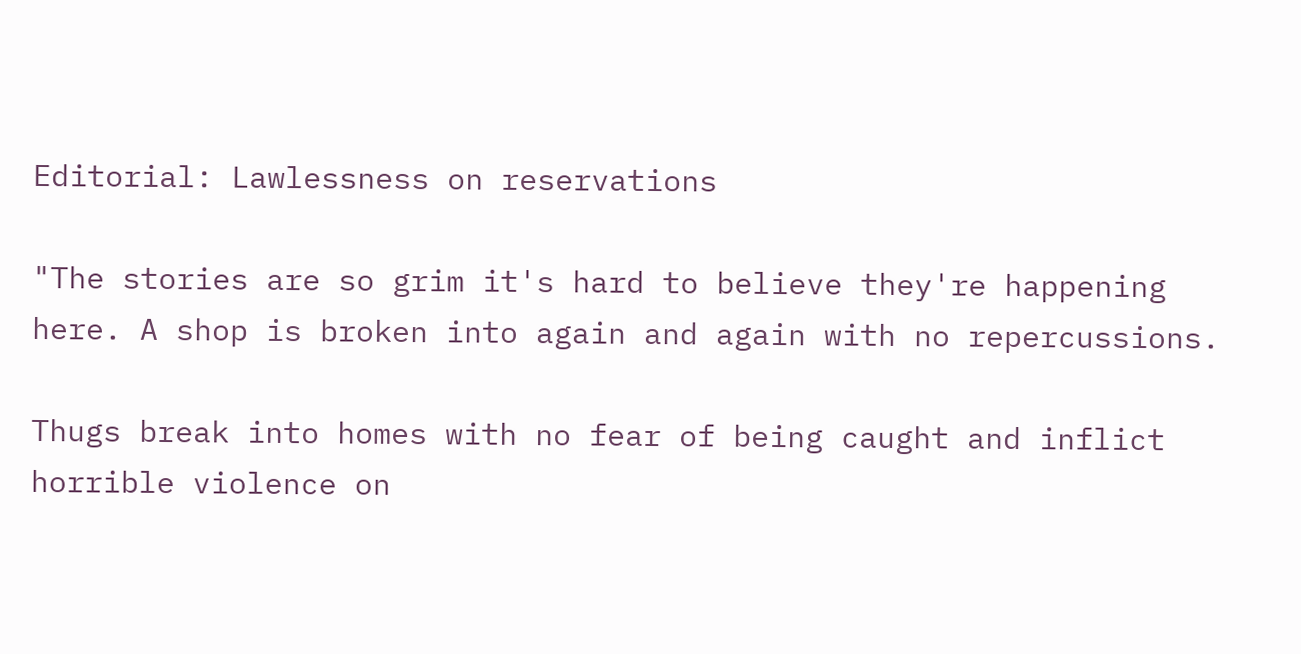Editorial: Lawlessness on reservations

"The stories are so grim it's hard to believe they're happening here. A shop is broken into again and again with no repercussions.

Thugs break into homes with no fear of being caught and inflict horrible violence on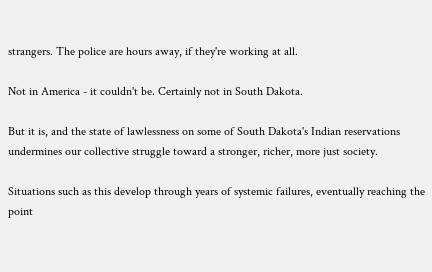strangers. The police are hours away, if they're working at all.

Not in America - it couldn't be. Certainly not in South Dakota.

But it is, and the state of lawlessness on some of South Dakota's Indian reservations undermines our collective struggle toward a stronger, richer, more just society.

Situations such as this develop through years of systemic failures, eventually reaching the point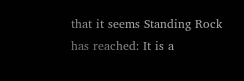that it seems Standing Rock has reached: It is a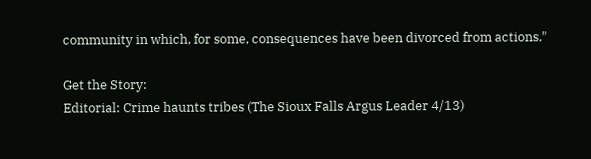community in which, for some, consequences have been divorced from actions."

Get the Story:
Editorial: Crime haunts tribes (The Sioux Falls Argus Leader 4/13)